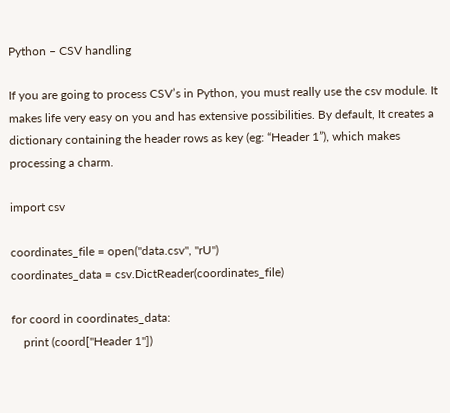Python – CSV handling

If you are going to process CSV’s in Python, you must really use the csv module. It makes life very easy on you and has extensive possibilities. By default, It creates a dictionary containing the header rows as key (eg: “Header 1”), which makes processing a charm.

import csv

coordinates_file = open("data.csv", "rU")
coordinates_data = csv.DictReader(coordinates_file)

for coord in coordinates_data:
    print (coord["Header 1"])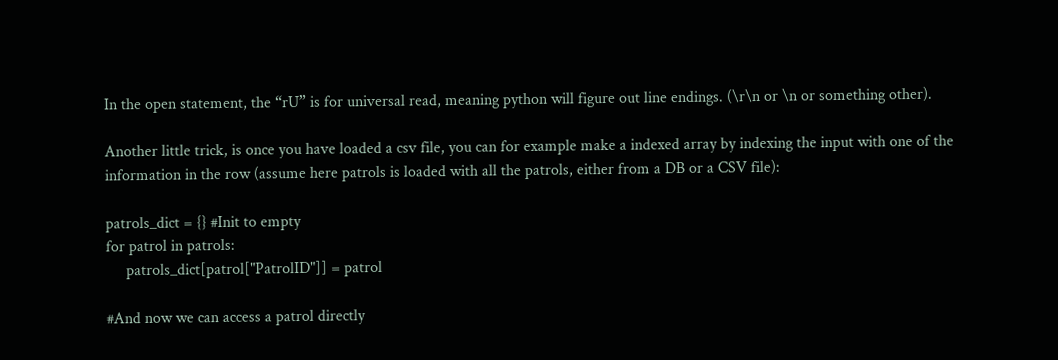In the open statement, the “rU” is for universal read, meaning python will figure out line endings. (\r\n or \n or something other).

Another little trick, is once you have loaded a csv file, you can for example make a indexed array by indexing the input with one of the information in the row (assume here patrols is loaded with all the patrols, either from a DB or a CSV file):

patrols_dict = {} #Init to empty
for patrol in patrols:
     patrols_dict[patrol["PatrolID"]] = patrol

#And now we can access a patrol directly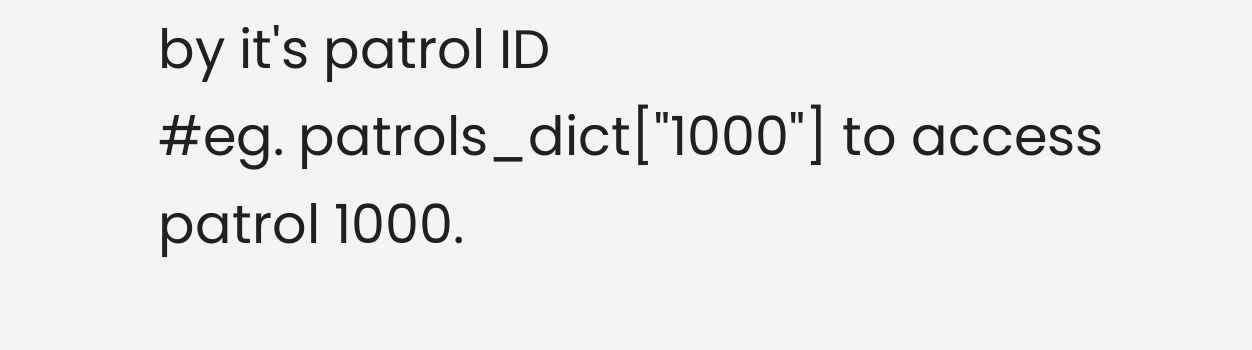by it's patrol ID
#eg. patrols_dict["1000"] to access patrol 1000.